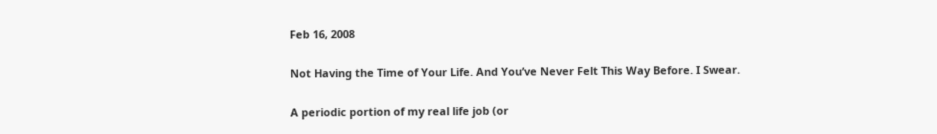Feb 16, 2008

Not Having the Time of Your Life. And You’ve Never Felt This Way Before. I Swear.

A periodic portion of my real life job (or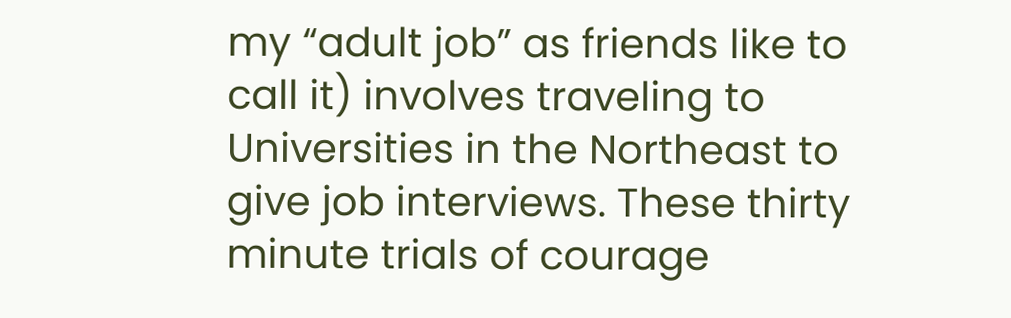my “adult job” as friends like to call it) involves traveling to Universities in the Northeast to give job interviews. These thirty minute trials of courage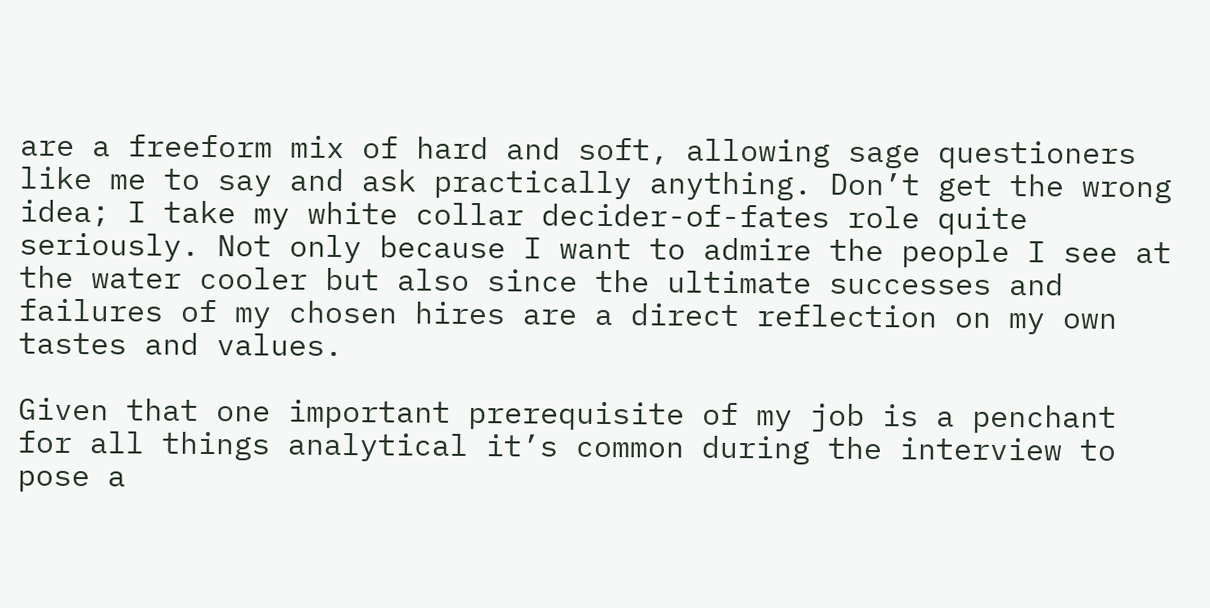are a freeform mix of hard and soft, allowing sage questioners like me to say and ask practically anything. Don’t get the wrong idea; I take my white collar decider-of-fates role quite seriously. Not only because I want to admire the people I see at the water cooler but also since the ultimate successes and failures of my chosen hires are a direct reflection on my own tastes and values.

Given that one important prerequisite of my job is a penchant for all things analytical it’s common during the interview to pose a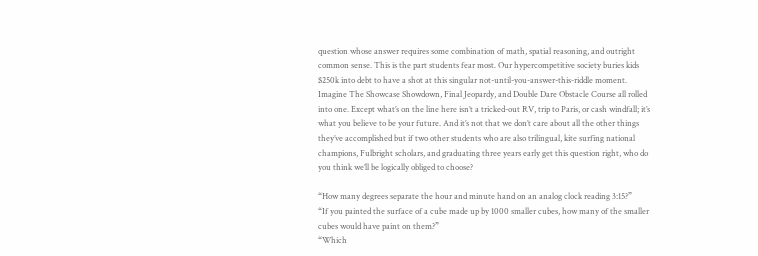question whose answer requires some combination of math, spatial reasoning, and outright common sense. This is the part students fear most. Our hypercompetitive society buries kids $250k into debt to have a shot at this singular not-until-you-answer-this-riddle moment. Imagine The Showcase Showdown, Final Jeopardy, and Double Dare Obstacle Course all rolled into one. Except what’s on the line here isn’t a tricked-out RV, trip to Paris, or cash windfall; it’s what you believe to be your future. And it’s not that we don’t care about all the other things they’ve accomplished but if two other students who are also trilingual, kite surfing national champions, Fulbright scholars, and graduating three years early get this question right, who do you think we’ll be logically obliged to choose?

“How many degrees separate the hour and minute hand on an analog clock reading 3:15?”
“If you painted the surface of a cube made up by 1000 smaller cubes, how many of the smaller cubes would have paint on them?”
“Which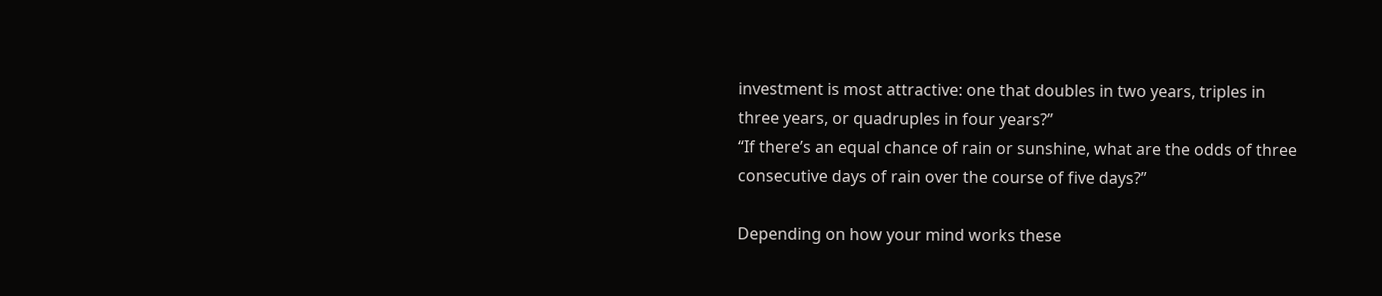investment is most attractive: one that doubles in two years, triples in three years, or quadruples in four years?”
“If there’s an equal chance of rain or sunshine, what are the odds of three consecutive days of rain over the course of five days?”

Depending on how your mind works these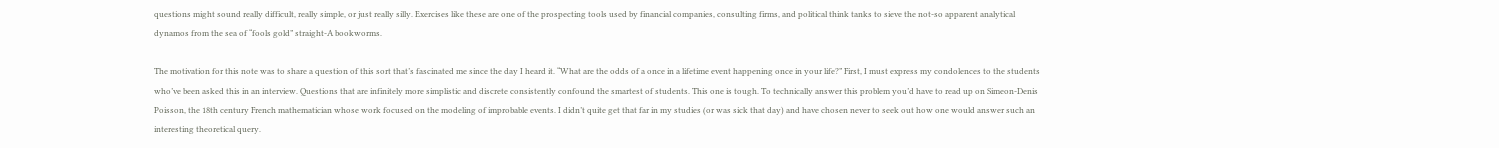questions might sound really difficult, really simple, or just really silly. Exercises like these are one of the prospecting tools used by financial companies, consulting firms, and political think tanks to sieve the not-so apparent analytical dynamos from the sea of “fools gold” straight-A bookworms.

The motivation for this note was to share a question of this sort that’s fascinated me since the day I heard it. “What are the odds of a once in a lifetime event happening once in your life?” First, I must express my condolences to the students who’ve been asked this in an interview. Questions that are infinitely more simplistic and discrete consistently confound the smartest of students. This one is tough. To technically answer this problem you’d have to read up on Simeon-Denis Poisson, the 18th century French mathematician whose work focused on the modeling of improbable events. I didn’t quite get that far in my studies (or was sick that day) and have chosen never to seek out how one would answer such an interesting theoretical query.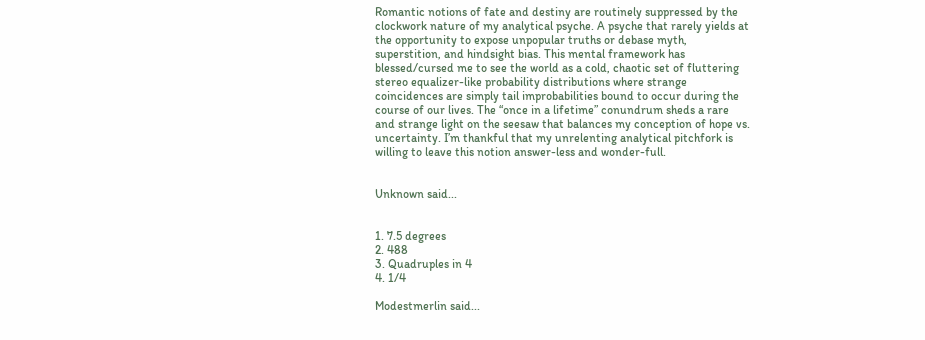Romantic notions of fate and destiny are routinely suppressed by the clockwork nature of my analytical psyche. A psyche that rarely yields at the opportunity to expose unpopular truths or debase myth, superstition, and hindsight bias. This mental framework has blessed/cursed me to see the world as a cold, chaotic set of fluttering stereo equalizer-like probability distributions where strange coincidences are simply tail improbabilities bound to occur during the course of our lives. The “once in a lifetime” conundrum sheds a rare and strange light on the seesaw that balances my conception of hope vs. uncertainty. I’m thankful that my unrelenting analytical pitchfork is willing to leave this notion answer-less and wonder-full.


Unknown said...


1. 7.5 degrees
2. 488
3. Quadruples in 4
4. 1/4

Modestmerlin said...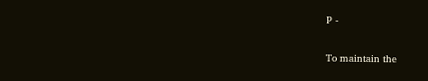P -

To maintain the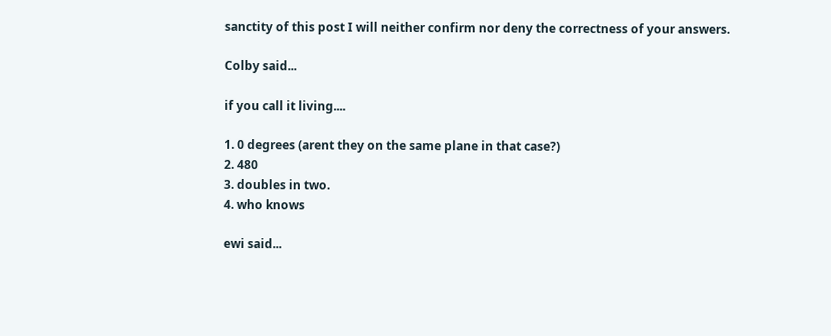sanctity of this post I will neither confirm nor deny the correctness of your answers.

Colby said...

if you call it living....

1. 0 degrees (arent they on the same plane in that case?)
2. 480
3. doubles in two.
4. who knows

ewi said...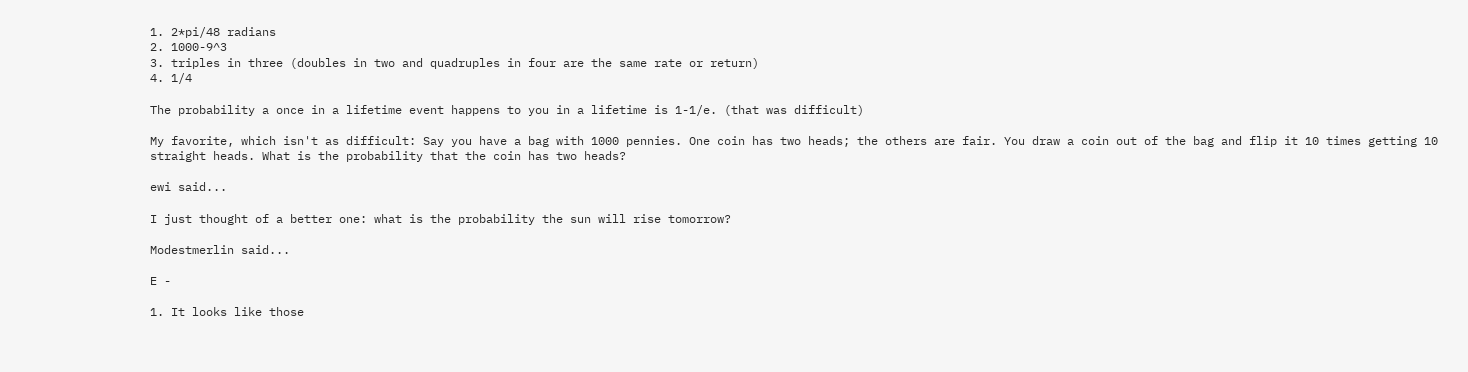1. 2*pi/48 radians
2. 1000-9^3
3. triples in three (doubles in two and quadruples in four are the same rate or return)
4. 1/4

The probability a once in a lifetime event happens to you in a lifetime is 1-1/e. (that was difficult)

My favorite, which isn't as difficult: Say you have a bag with 1000 pennies. One coin has two heads; the others are fair. You draw a coin out of the bag and flip it 10 times getting 10 straight heads. What is the probability that the coin has two heads?

ewi said...

I just thought of a better one: what is the probability the sun will rise tomorrow?

Modestmerlin said...

E -

1. It looks like those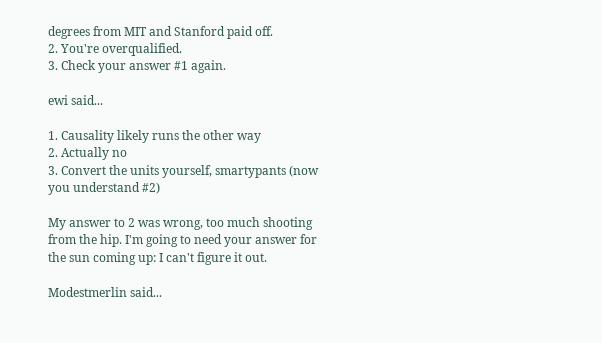degrees from MIT and Stanford paid off.
2. You're overqualified.
3. Check your answer #1 again.

ewi said...

1. Causality likely runs the other way
2. Actually no
3. Convert the units yourself, smartypants (now you understand #2)

My answer to 2 was wrong, too much shooting from the hip. I'm going to need your answer for the sun coming up: I can't figure it out.

Modestmerlin said...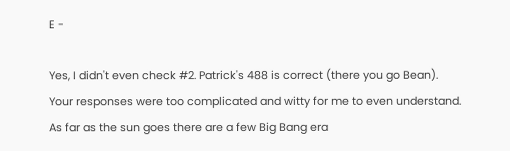E -

Yes, I didn't even check #2. Patrick's 488 is correct (there you go Bean). Your responses were too complicated and witty for me to even understand. As far as the sun goes there are a few Big Bang era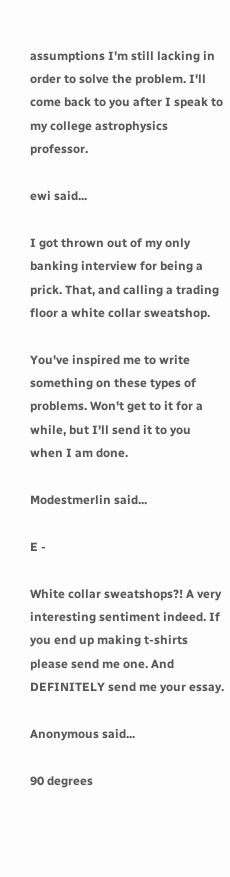assumptions I'm still lacking in order to solve the problem. I'll come back to you after I speak to my college astrophysics professor.

ewi said...

I got thrown out of my only banking interview for being a prick. That, and calling a trading floor a white collar sweatshop.

You've inspired me to write something on these types of problems. Won't get to it for a while, but I'll send it to you when I am done.

Modestmerlin said...

E -

White collar sweatshops?! A very interesting sentiment indeed. If you end up making t-shirts please send me one. And DEFINITELY send me your essay.

Anonymous said...

90 degrees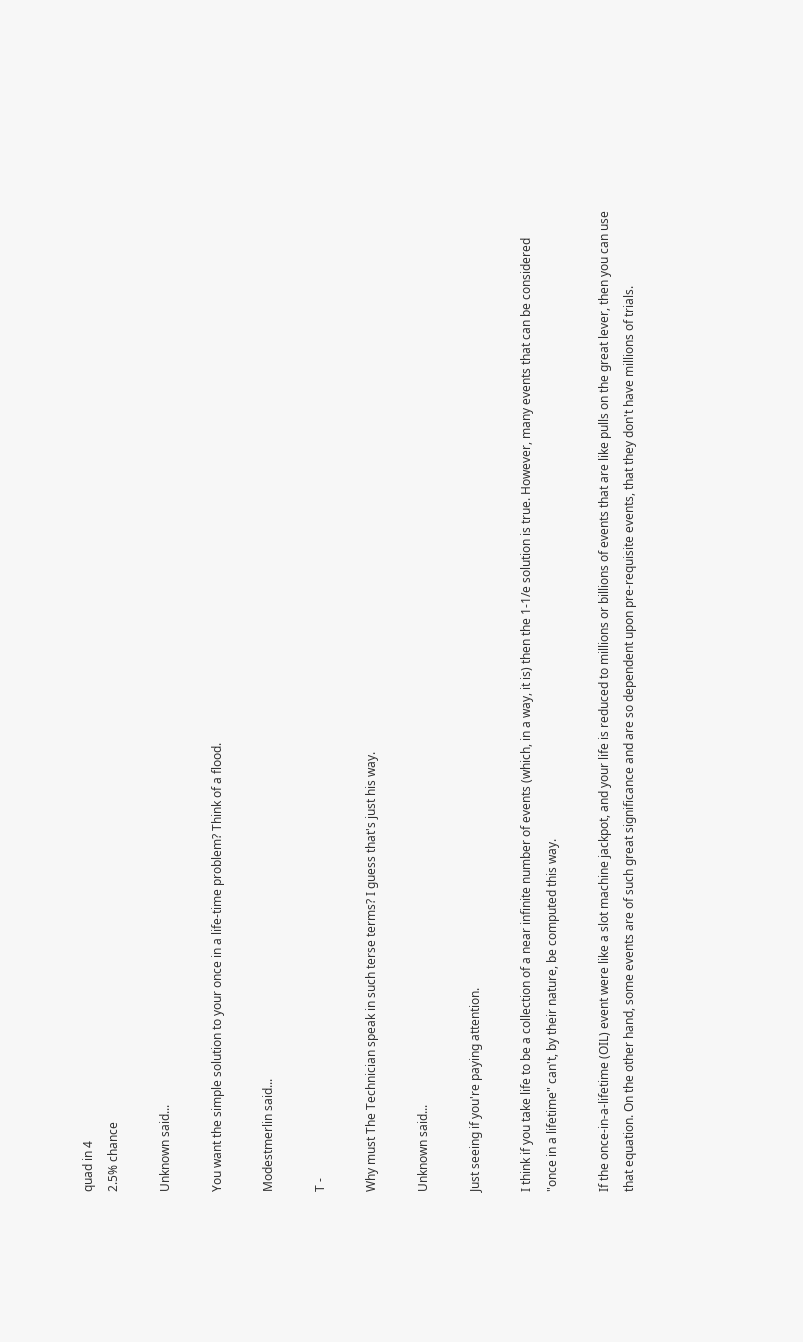quad in 4
2.5% chance

Unknown said...

You want the simple solution to your once in a life-time problem? Think of a flood.

Modestmerlin said...

T -

Why must The Technician speak in such terse terms? I guess that's just his way.

Unknown said...

Just seeing if you're paying attention.

I think if you take life to be a collection of a near infinite number of events (which, in a way, it is) then the 1-1/e solution is true. However, many events that can be considered "once in a lifetime" can't, by their nature, be computed this way.

If the once-in-a-lifetime (OIL) event were like a slot machine jackpot, and your life is reduced to millions or billions of events that are like pulls on the great lever, then you can use that equation. On the other hand, some events are of such great significance and are so dependent upon pre-requisite events, that they don't have millions of trials.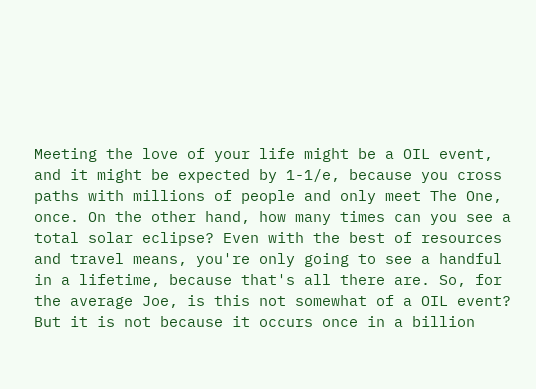Meeting the love of your life might be a OIL event, and it might be expected by 1-1/e, because you cross paths with millions of people and only meet The One, once. On the other hand, how many times can you see a total solar eclipse? Even with the best of resources and travel means, you're only going to see a handful in a lifetime, because that's all there are. So, for the average Joe, is this not somewhat of a OIL event? But it is not because it occurs once in a billion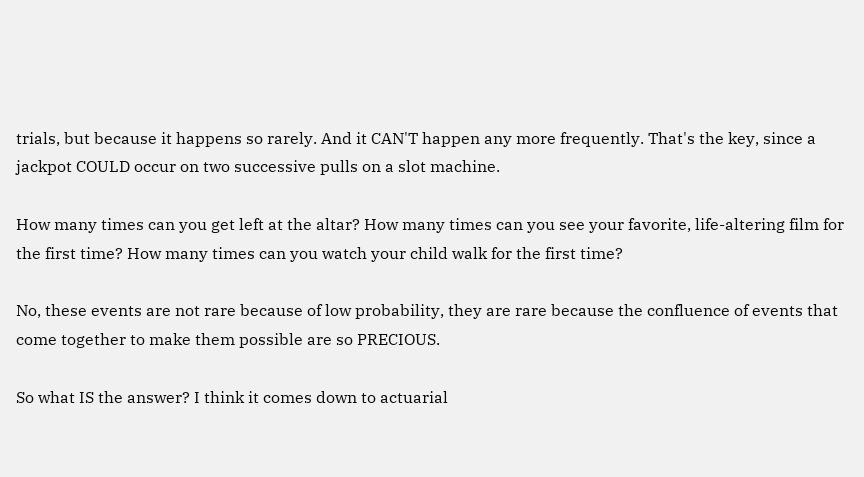trials, but because it happens so rarely. And it CAN'T happen any more frequently. That's the key, since a jackpot COULD occur on two successive pulls on a slot machine.

How many times can you get left at the altar? How many times can you see your favorite, life-altering film for the first time? How many times can you watch your child walk for the first time?

No, these events are not rare because of low probability, they are rare because the confluence of events that come together to make them possible are so PRECIOUS.

So what IS the answer? I think it comes down to actuarial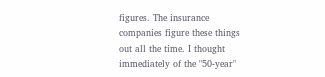figures. The insurance companies figure these things out all the time. I thought immediately of the "50-year"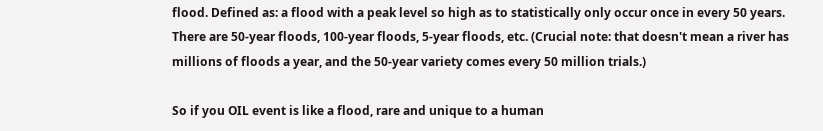flood. Defined as: a flood with a peak level so high as to statistically only occur once in every 50 years. There are 50-year floods, 100-year floods, 5-year floods, etc. (Crucial note: that doesn't mean a river has millions of floods a year, and the 50-year variety comes every 50 million trials.)

So if you OIL event is like a flood, rare and unique to a human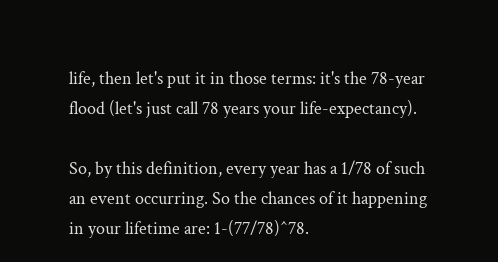life, then let's put it in those terms: it's the 78-year flood (let's just call 78 years your life-expectancy).

So, by this definition, every year has a 1/78 of such an event occurring. So the chances of it happening in your lifetime are: 1-(77/78)^78.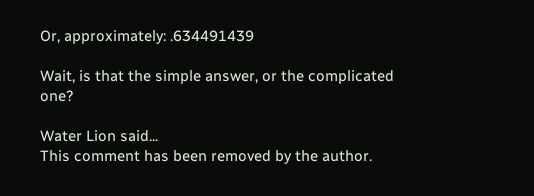Or, approximately: .634491439

Wait, is that the simple answer, or the complicated one?

Water Lion said...
This comment has been removed by the author.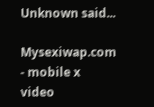Unknown said...

Mysexiwap.com - mobile x video